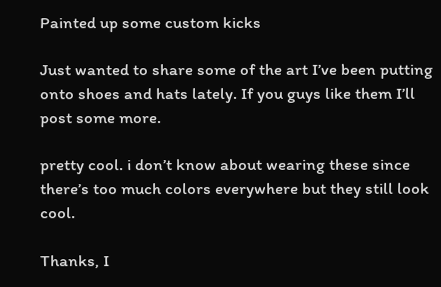Painted up some custom kicks

Just wanted to share some of the art I’ve been putting onto shoes and hats lately. If you guys like them I’ll post some more.

pretty cool. i don’t know about wearing these since there’s too much colors everywhere but they still look cool.

Thanks, I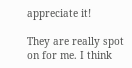appreciate it!

They are really spot on for me. I think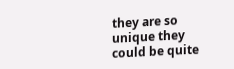they are so unique they could be quite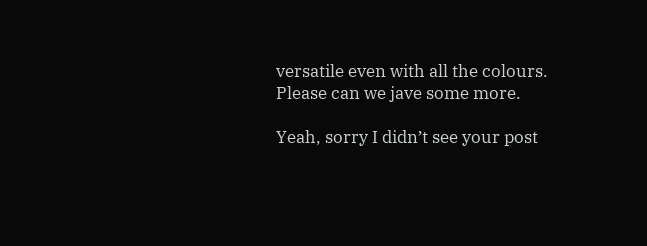versatile even with all the colours. Please can we jave some more.

Yeah, sorry I didn’t see your post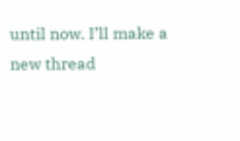until now. I’ll make a new thread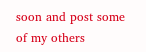soon and post some of my others